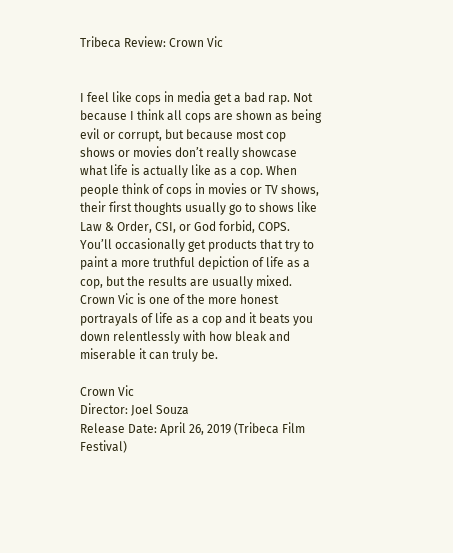Tribeca Review: Crown Vic


I feel like cops in media get a bad rap. Not because I think all cops are shown as being evil or corrupt, but because most cop shows or movies don’t really showcase what life is actually like as a cop. When people think of cops in movies or TV shows, their first thoughts usually go to shows like Law & Order, CSI, or God forbid, COPS. You’ll occasionally get products that try to paint a more truthful depiction of life as a cop, but the results are usually mixed. Crown Vic is one of the more honest portrayals of life as a cop and it beats you down relentlessly with how bleak and miserable it can truly be.

Crown Vic
Director: Joel Souza
Release Date: April 26, 2019 (Tribeca Film Festival)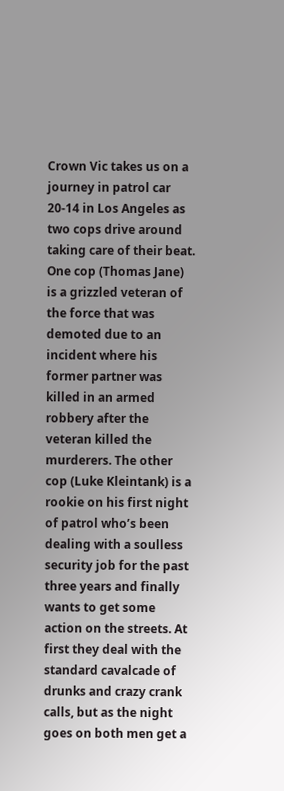Crown Vic takes us on a journey in patrol car 20-14 in Los Angeles as two cops drive around taking care of their beat. One cop (Thomas Jane) is a grizzled veteran of the force that was demoted due to an incident where his former partner was killed in an armed robbery after the veteran killed the murderers. The other cop (Luke Kleintank) is a rookie on his first night of patrol who’s been dealing with a soulless security job for the past three years and finally wants to get some action on the streets. At first they deal with the standard cavalcade of drunks and crazy crank calls, but as the night goes on both men get a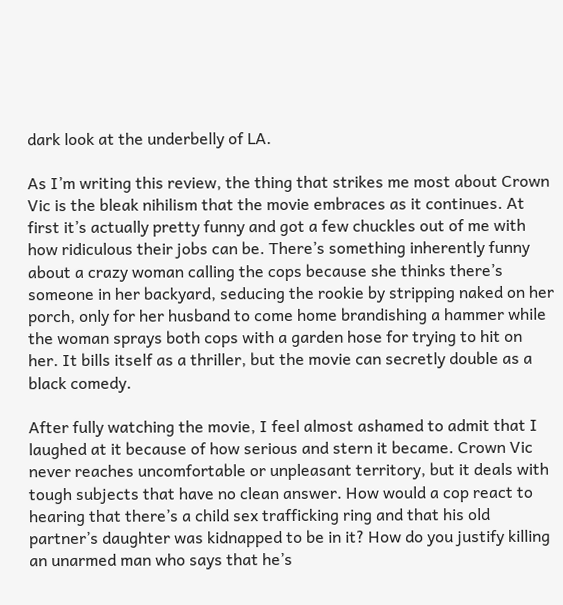dark look at the underbelly of LA.

As I’m writing this review, the thing that strikes me most about Crown Vic is the bleak nihilism that the movie embraces as it continues. At first it’s actually pretty funny and got a few chuckles out of me with how ridiculous their jobs can be. There’s something inherently funny about a crazy woman calling the cops because she thinks there’s someone in her backyard, seducing the rookie by stripping naked on her porch, only for her husband to come home brandishing a hammer while the woman sprays both cops with a garden hose for trying to hit on her. It bills itself as a thriller, but the movie can secretly double as a black comedy.

After fully watching the movie, I feel almost ashamed to admit that I laughed at it because of how serious and stern it became. Crown Vic never reaches uncomfortable or unpleasant territory, but it deals with tough subjects that have no clean answer. How would a cop react to hearing that there’s a child sex trafficking ring and that his old partner’s daughter was kidnapped to be in it? How do you justify killing an unarmed man who says that he’s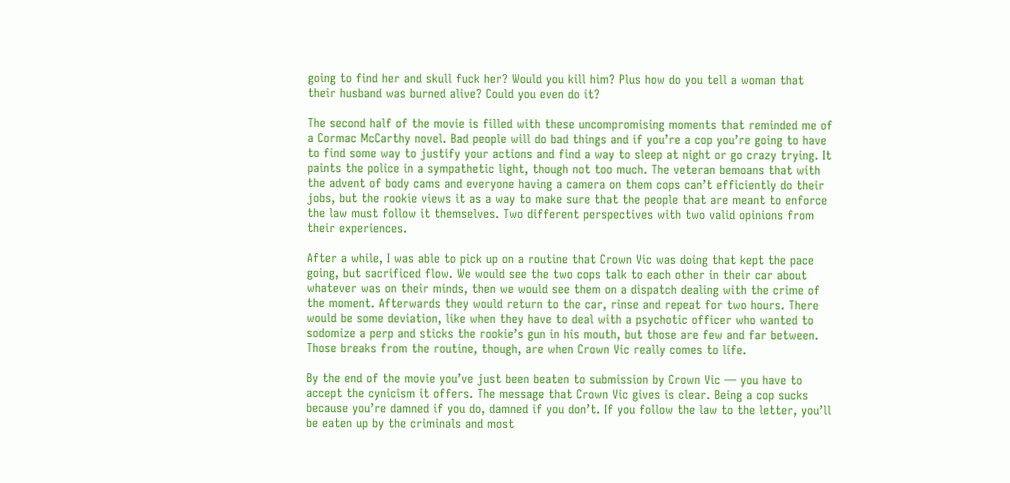going to find her and skull fuck her? Would you kill him? Plus how do you tell a woman that their husband was burned alive? Could you even do it?

The second half of the movie is filled with these uncompromising moments that reminded me of a Cormac McCarthy novel. Bad people will do bad things and if you’re a cop you’re going to have to find some way to justify your actions and find a way to sleep at night or go crazy trying. It paints the police in a sympathetic light, though not too much. The veteran bemoans that with the advent of body cams and everyone having a camera on them cops can’t efficiently do their jobs, but the rookie views it as a way to make sure that the people that are meant to enforce the law must follow it themselves. Two different perspectives with two valid opinions from their experiences.

After a while, I was able to pick up on a routine that Crown Vic was doing that kept the pace going, but sacrificed flow. We would see the two cops talk to each other in their car about whatever was on their minds, then we would see them on a dispatch dealing with the crime of the moment. Afterwards they would return to the car, rinse and repeat for two hours. There would be some deviation, like when they have to deal with a psychotic officer who wanted to sodomize a perp and sticks the rookie’s gun in his mouth, but those are few and far between. Those breaks from the routine, though, are when Crown Vic really comes to life.

By the end of the movie you’ve just been beaten to submission by Crown Vic — you have to accept the cynicism it offers. The message that Crown Vic gives is clear. Being a cop sucks because you’re damned if you do, damned if you don’t. If you follow the law to the letter, you’ll be eaten up by the criminals and most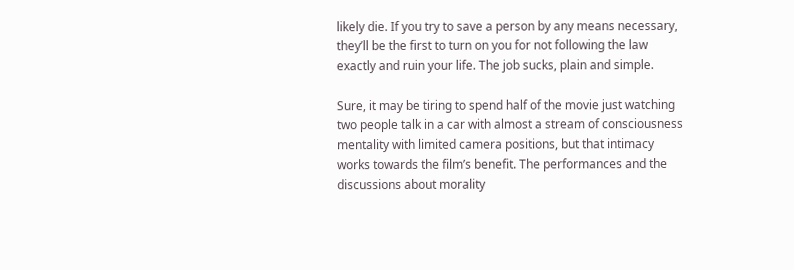likely die. If you try to save a person by any means necessary, they’ll be the first to turn on you for not following the law exactly and ruin your life. The job sucks, plain and simple.

Sure, it may be tiring to spend half of the movie just watching two people talk in a car with almost a stream of consciousness mentality with limited camera positions, but that intimacy works towards the film’s benefit. The performances and the discussions about morality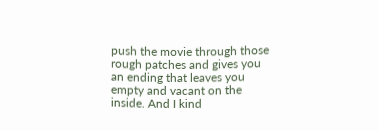push the movie through those rough patches and gives you an ending that leaves you empty and vacant on the inside. And I kind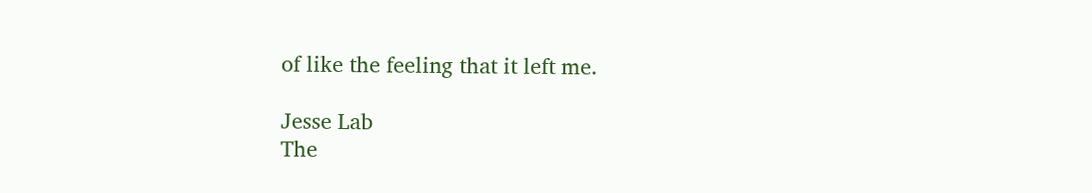of like the feeling that it left me.

Jesse Lab
The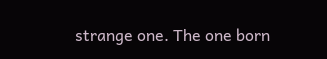strange one. The one born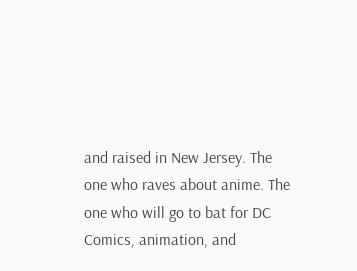and raised in New Jersey. The one who raves about anime. The one who will go to bat for DC Comics, animation, and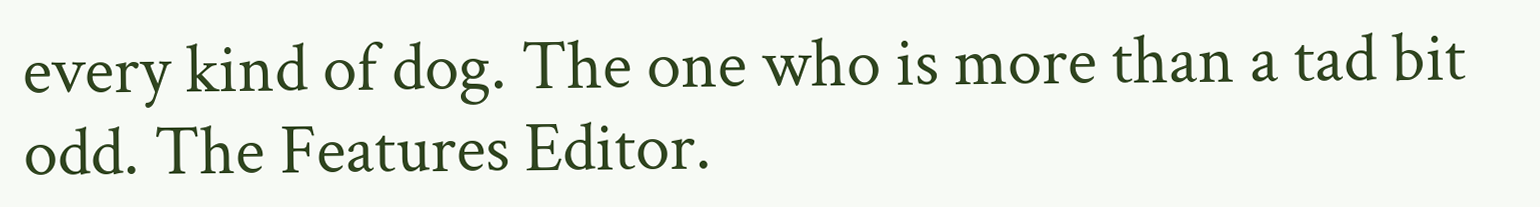every kind of dog. The one who is more than a tad bit odd. The Features Editor.